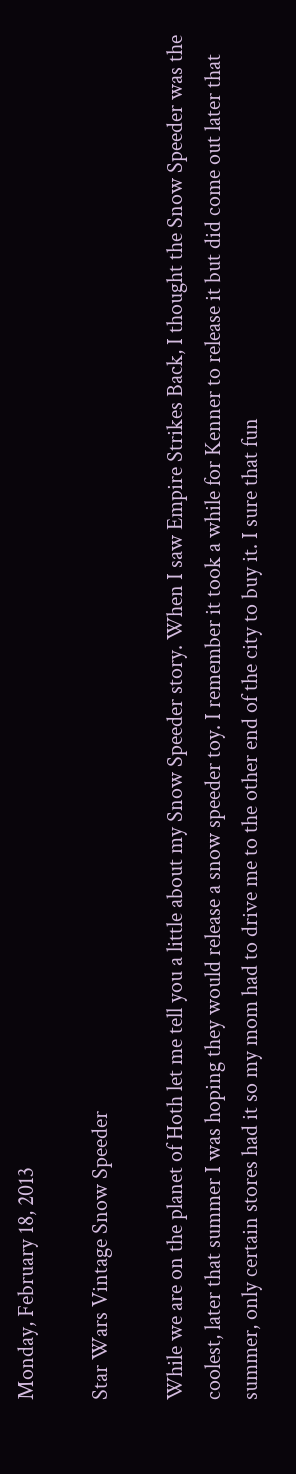Monday, February 18, 2013

Star Wars Vintage Snow Speeder

While we are on the planet of Hoth let me tell you a little about my Snow Speeder story. When I saw Empire Strikes Back, I thought the Snow Speeder was the coolest, later that summer I was hoping they would release a snow speeder toy. I remember it took a while for Kenner to release it but did come out later that summer, only certain stores had it so my mom had to drive me to the other end of the city to buy it. I sure that fun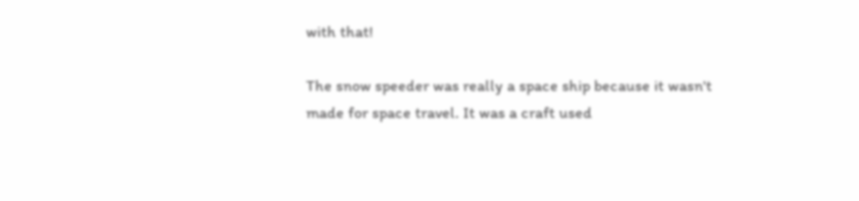with that!

The snow speeder was really a space ship because it wasn't made for space travel. It was a craft used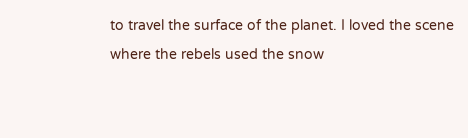to travel the surface of the planet. I loved the scene where the rebels used the snow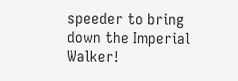speeder to bring down the Imperial Walker!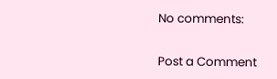No comments:

Post a Comment